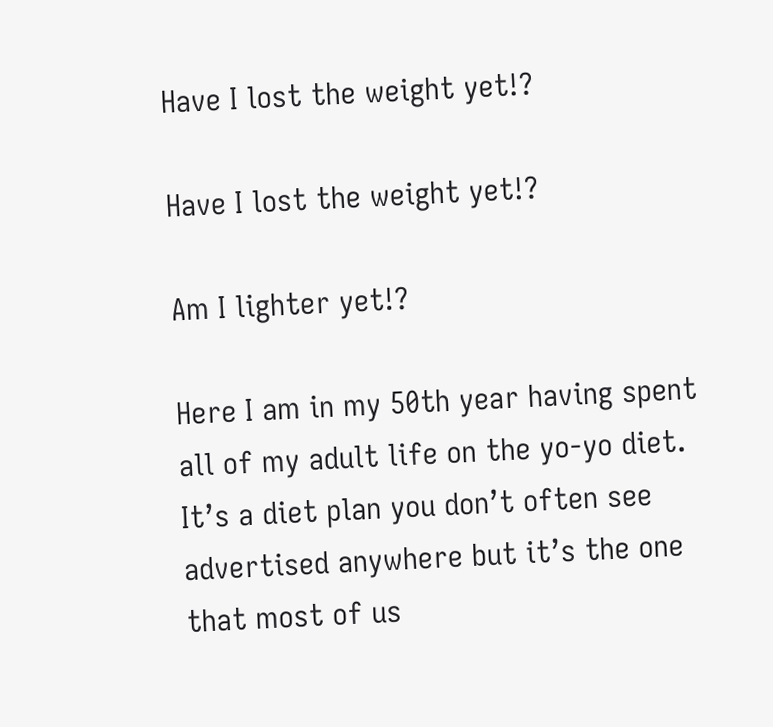Have I lost the weight yet!?

Have I lost the weight yet!?

Am I lighter yet!?

Here I am in my 50th year having spent all of my adult life on the yo-yo diet. It’s a diet plan you don’t often see advertised anywhere but it’s the one that most of us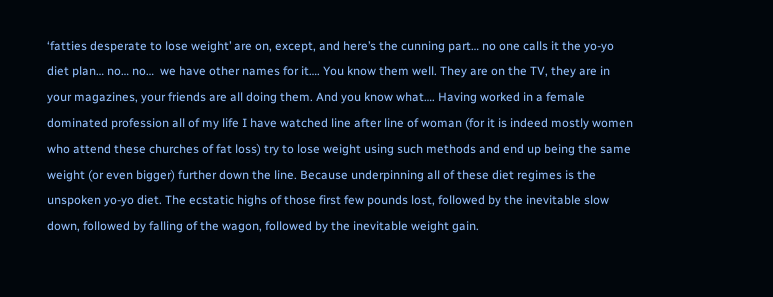‘fatties desperate to lose weight’ are on, except, and here’s the cunning part… no one calls it the yo-yo diet plan… no… no…  we have other names for it…. You know them well. They are on the TV, they are in your magazines, your friends are all doing them. And you know what…. Having worked in a female dominated profession all of my life I have watched line after line of woman (for it is indeed mostly women who attend these churches of fat loss) try to lose weight using such methods and end up being the same weight (or even bigger) further down the line. Because underpinning all of these diet regimes is the unspoken yo-yo diet. The ecstatic highs of those first few pounds lost, followed by the inevitable slow down, followed by falling of the wagon, followed by the inevitable weight gain.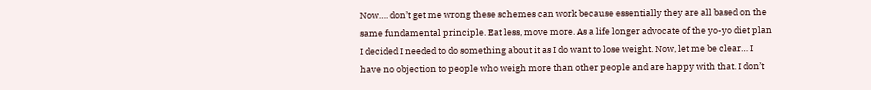Now…. don’t get me wrong these schemes can work because essentially they are all based on the same fundamental principle. Eat less, move more. As a life longer advocate of the yo-yo diet plan I decided I needed to do something about it as I do want to lose weight. Now, let me be clear… I have no objection to people who weigh more than other people and are happy with that. I don’t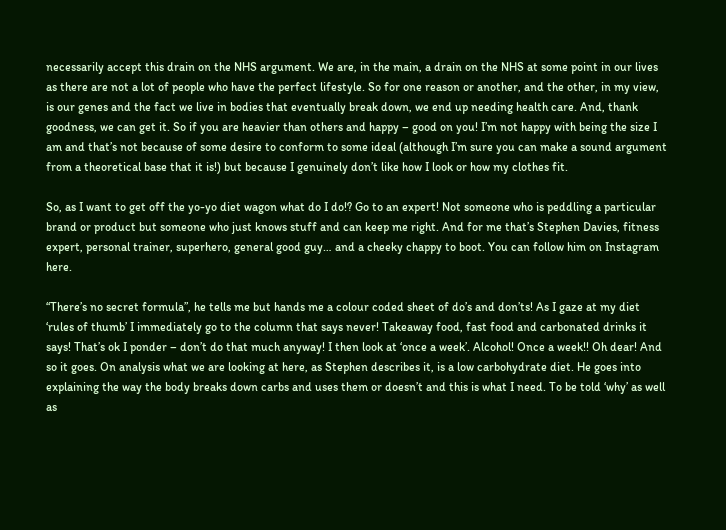necessarily accept this drain on the NHS argument. We are, in the main, a drain on the NHS at some point in our lives as there are not a lot of people who have the perfect lifestyle. So for one reason or another, and the other, in my view, is our genes and the fact we live in bodies that eventually break down, we end up needing health care. And, thank goodness, we can get it. So if you are heavier than others and happy – good on you! I’m not happy with being the size I am and that’s not because of some desire to conform to some ideal (although I’m sure you can make a sound argument from a theoretical base that it is!) but because I genuinely don’t like how I look or how my clothes fit.

So, as I want to get off the yo-yo diet wagon what do I do!? Go to an expert! Not someone who is peddling a particular brand or product but someone who just knows stuff and can keep me right. And for me that’s Stephen Davies, fitness expert, personal trainer, superhero, general good guy… and a cheeky chappy to boot. You can follow him on Instagram here.

“There’s no secret formula”, he tells me but hands me a colour coded sheet of do’s and don’ts! As I gaze at my diet ‘rules of thumb’ I immediately go to the column that says never! Takeaway food, fast food and carbonated drinks it says! That’s ok I ponder – don’t do that much anyway! I then look at ‘once a week’. Alcohol! Once a week!! Oh dear! And so it goes. On analysis what we are looking at here, as Stephen describes it, is a low carbohydrate diet. He goes into explaining the way the body breaks down carbs and uses them or doesn’t and this is what I need. To be told ‘why’ as well as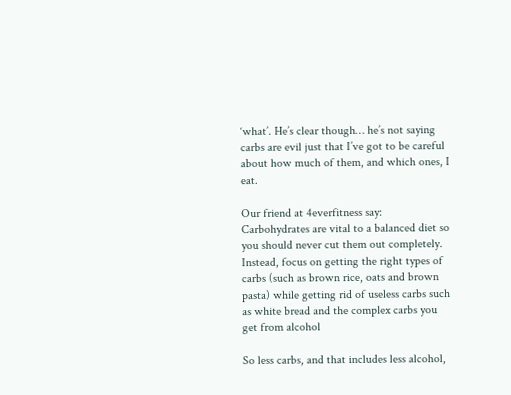‘what’. He’s clear though… he’s not saying carbs are evil just that I’ve got to be careful about how much of them, and which ones, I eat.

Our friend at 4everfitness say:
Carbohydrates are vital to a balanced diet so you should never cut them out completely. Instead, focus on getting the right types of carbs (such as brown rice, oats and brown pasta) while getting rid of useless carbs such as white bread and the complex carbs you get from alcohol

So less carbs, and that includes less alcohol,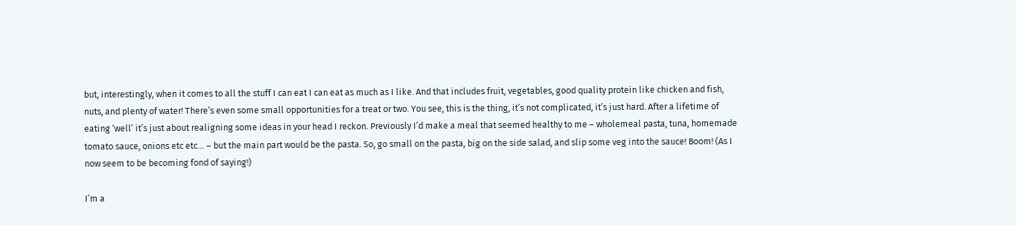but, interestingly, when it comes to all the stuff I can eat I can eat as much as I like. And that includes fruit, vegetables, good quality protein like chicken and fish, nuts, and plenty of water! There’s even some small opportunities for a treat or two. You see, this is the thing, it’s not complicated, it’s just hard. After a lifetime of eating ‘well’ it’s just about realigning some ideas in your head I reckon. Previously I’d make a meal that seemed healthy to me – wholemeal pasta, tuna, homemade tomato sauce, onions etc etc… – but the main part would be the pasta. So, go small on the pasta, big on the side salad, and slip some veg into the sauce! Boom! (As I now seem to be becoming fond of saying!)

I’m a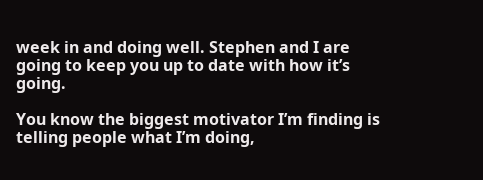week in and doing well. Stephen and I are going to keep you up to date with how it’s going.

You know the biggest motivator I’m finding is telling people what I’m doing,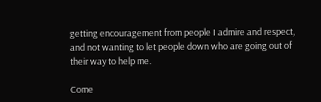getting encouragement from people I admire and respect, and not wanting to let people down who are going out of their way to help me.

Come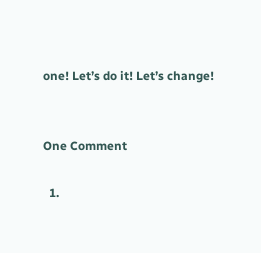one! Let’s do it! Let’s change!


One Comment

  1.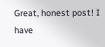Great, honest post! I have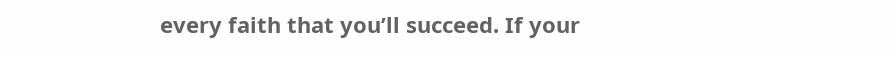every faith that you’ll succeed. If your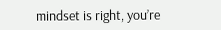mindset is right, you’re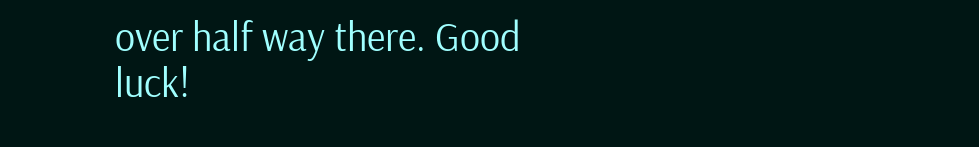over half way there. Good luck!